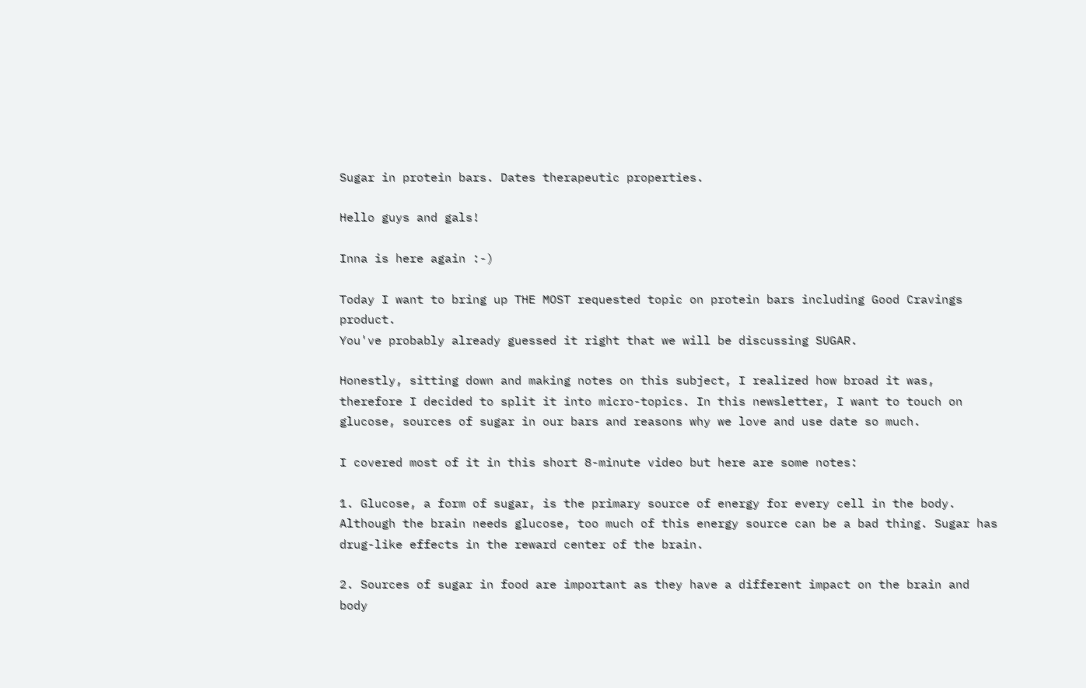Sugar in protein bars. Dates therapeutic properties.

Hello guys and gals!

Inna is here again :-)

Today I want to bring up THE MOST requested topic on protein bars including Good Cravings product.
You've probably already guessed it right that we will be discussing SUGAR.

Honestly, sitting down and making notes on this subject, I realized how broad it was, therefore I decided to split it into micro-topics. In this newsletter, I want to touch on glucose, sources of sugar in our bars and reasons why we love and use date so much.

I covered most of it in this short 8-minute video but here are some notes:

1. Glucose, a form of sugar, is the primary source of energy for every cell in the body. Although the brain needs glucose, too much of this energy source can be a bad thing. Sugar has drug-like effects in the reward center of the brain.

2. Sources of sugar in food are important as they have a different impact on the brain and body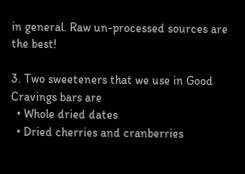in general. Raw un-processed sources are the best!

3. Two sweeteners that we use in Good Cravings bars are
  • Whole dried dates
  • Dried cherries and cranberries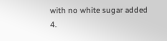with no white sugar added
4.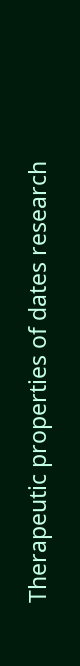Therapeutic properties of dates research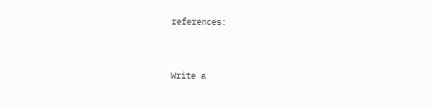references:



Write a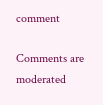comment

Comments are moderated